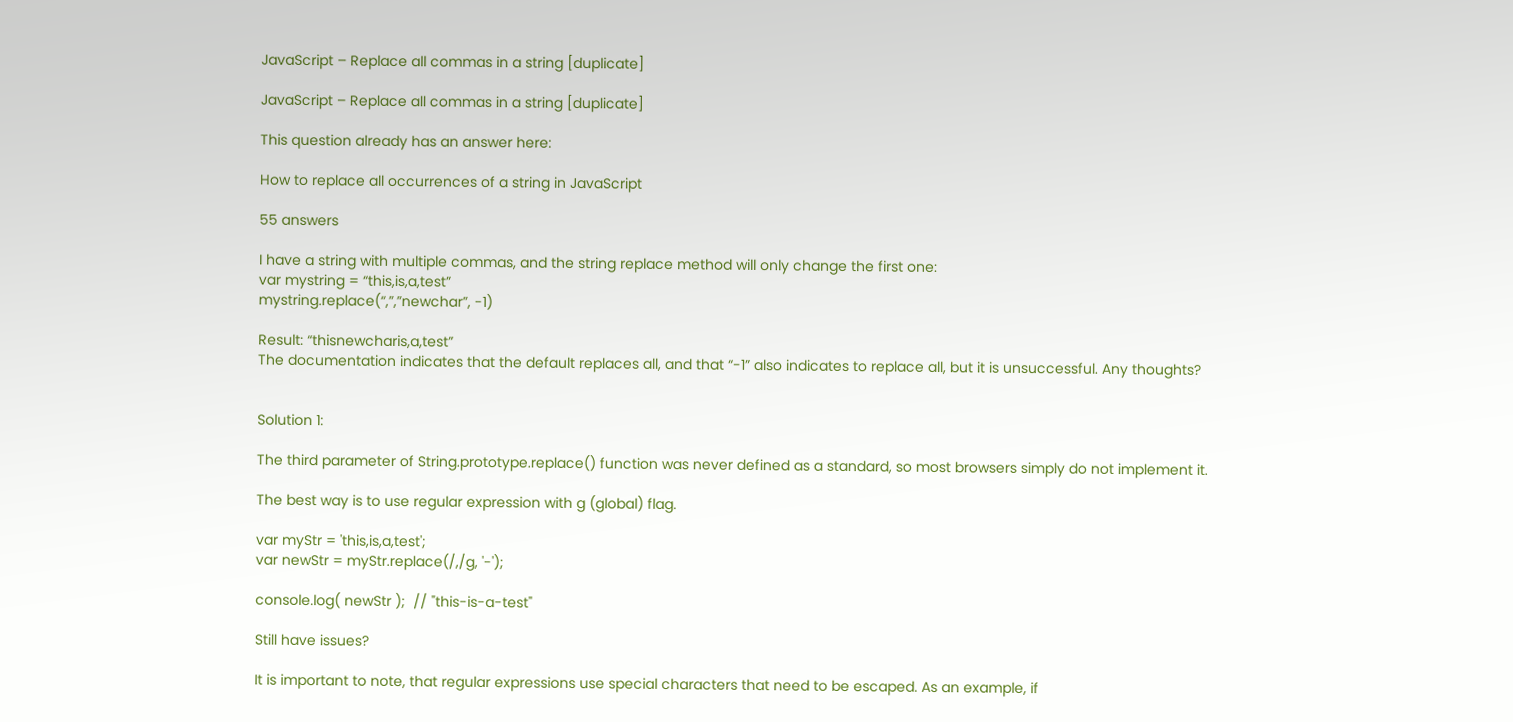JavaScript – Replace all commas in a string [duplicate]

JavaScript – Replace all commas in a string [duplicate]

This question already has an answer here:

How to replace all occurrences of a string in JavaScript

55 answers

I have a string with multiple commas, and the string replace method will only change the first one:
var mystring = “this,is,a,test”
mystring.replace(“,”,”newchar”, -1)

Result: “thisnewcharis,a,test”
The documentation indicates that the default replaces all, and that “-1” also indicates to replace all, but it is unsuccessful. Any thoughts?


Solution 1:

The third parameter of String.prototype.replace() function was never defined as a standard, so most browsers simply do not implement it.

The best way is to use regular expression with g (global) flag.

var myStr = 'this,is,a,test';
var newStr = myStr.replace(/,/g, '-');

console.log( newStr );  // "this-is-a-test"

Still have issues?

It is important to note, that regular expressions use special characters that need to be escaped. As an example, if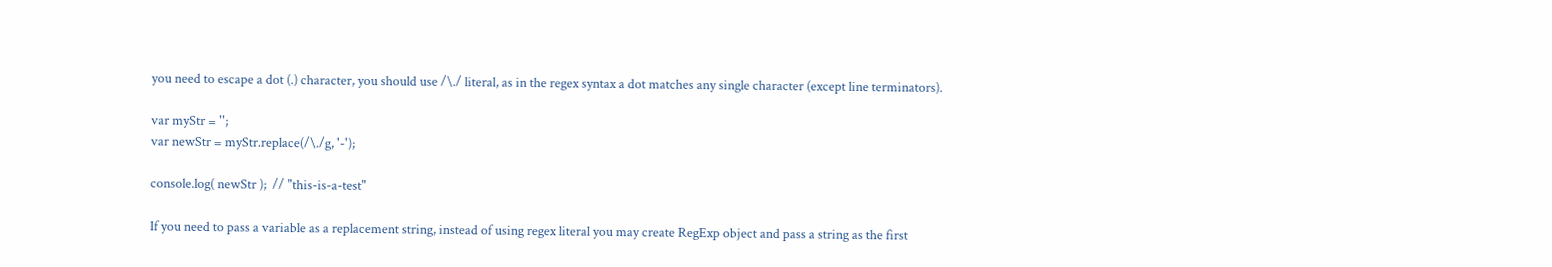you need to escape a dot (.) character, you should use /\./ literal, as in the regex syntax a dot matches any single character (except line terminators).

var myStr = '';
var newStr = myStr.replace(/\./g, '-');

console.log( newStr );  // "this-is-a-test"

If you need to pass a variable as a replacement string, instead of using regex literal you may create RegExp object and pass a string as the first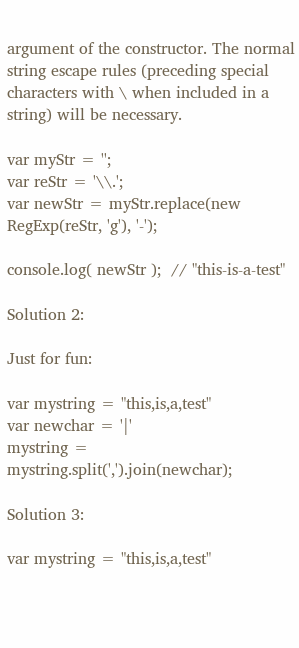argument of the constructor. The normal string escape rules (preceding special characters with \ when included in a string) will be necessary.

var myStr = '';
var reStr = '\\.';
var newStr = myStr.replace(new RegExp(reStr, 'g'), '-');

console.log( newStr );  // "this-is-a-test"

Solution 2:

Just for fun:

var mystring = "this,is,a,test"
var newchar = '|'
mystring = mystring.split(',').join(newchar);

Solution 3:

var mystring = "this,is,a,test"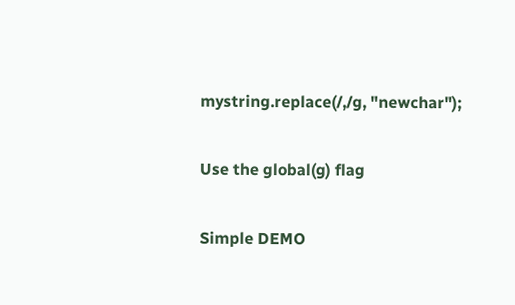mystring.replace(/,/g, "newchar");

Use the global(g) flag

Simple DEMO